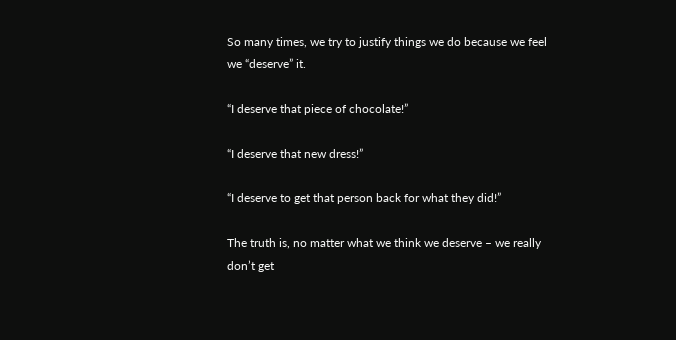So many times, we try to justify things we do because we feel we “deserve” it.

“I deserve that piece of chocolate!”

“I deserve that new dress!”

“I deserve to get that person back for what they did!”

The truth is, no matter what we think we deserve – we really don’t get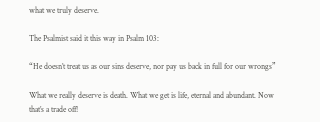what we truly deserve.

The Psalmist said it this way in Psalm 103:

“He doesn’t treat us as our sins deserve, nor pay us back in full for our wrongs”

What we really deserve is death. What we get is life, eternal and abundant. Now that’s a trade off!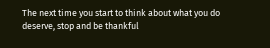The next time you start to think about what you do deserve, stop and be thankful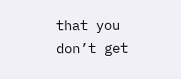that you don’t get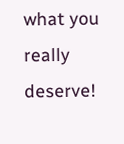what you really deserve!